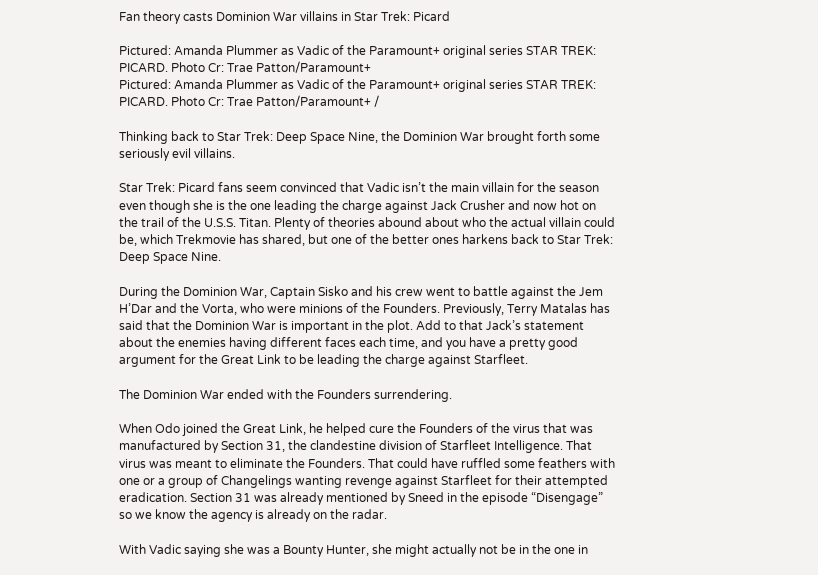Fan theory casts Dominion War villains in Star Trek: Picard

Pictured: Amanda Plummer as Vadic of the Paramount+ original series STAR TREK: PICARD. Photo Cr: Trae Patton/Paramount+
Pictured: Amanda Plummer as Vadic of the Paramount+ original series STAR TREK: PICARD. Photo Cr: Trae Patton/Paramount+ /

Thinking back to Star Trek: Deep Space Nine, the Dominion War brought forth some seriously evil villains.

Star Trek: Picard fans seem convinced that Vadic isn’t the main villain for the season even though she is the one leading the charge against Jack Crusher and now hot on the trail of the U.S.S. Titan. Plenty of theories abound about who the actual villain could be, which Trekmovie has shared, but one of the better ones harkens back to Star Trek: Deep Space Nine.

During the Dominion War, Captain Sisko and his crew went to battle against the Jem H’Dar and the Vorta, who were minions of the Founders. Previously, Terry Matalas has said that the Dominion War is important in the plot. Add to that Jack’s statement about the enemies having different faces each time, and you have a pretty good argument for the Great Link to be leading the charge against Starfleet.

The Dominion War ended with the Founders surrendering.

When Odo joined the Great Link, he helped cure the Founders of the virus that was manufactured by Section 31, the clandestine division of Starfleet Intelligence. That virus was meant to eliminate the Founders. That could have ruffled some feathers with one or a group of Changelings wanting revenge against Starfleet for their attempted eradication. Section 31 was already mentioned by Sneed in the episode “Disengage” so we know the agency is already on the radar.

With Vadic saying she was a Bounty Hunter, she might actually not be in the one in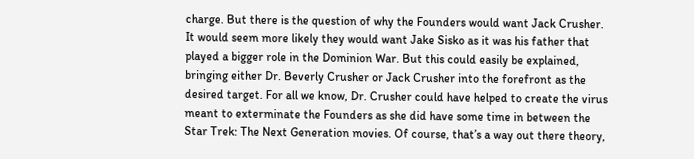charge. But there is the question of why the Founders would want Jack Crusher. It would seem more likely they would want Jake Sisko as it was his father that played a bigger role in the Dominion War. But this could easily be explained, bringing either Dr. Beverly Crusher or Jack Crusher into the forefront as the desired target. For all we know, Dr. Crusher could have helped to create the virus meant to exterminate the Founders as she did have some time in between the Star Trek: The Next Generation movies. Of course, that’s a way out there theory,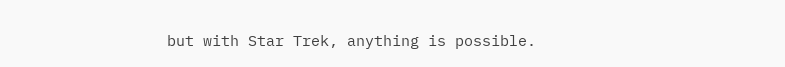but with Star Trek, anything is possible.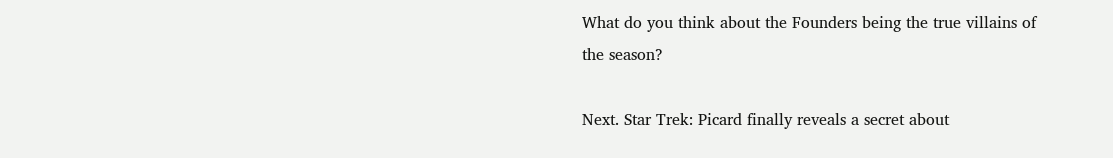What do you think about the Founders being the true villains of the season?

Next. Star Trek: Picard finally reveals a secret about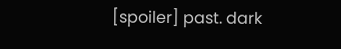[spoiler] past. dark